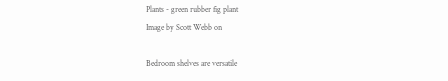Plants - green rubber fig plant
Image by Scott Webb on

Bedroom shelves are versatile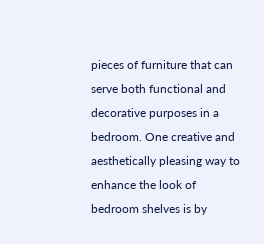pieces of furniture that can serve both functional and decorative purposes in a bedroom. One creative and aesthetically pleasing way to enhance the look of bedroom shelves is by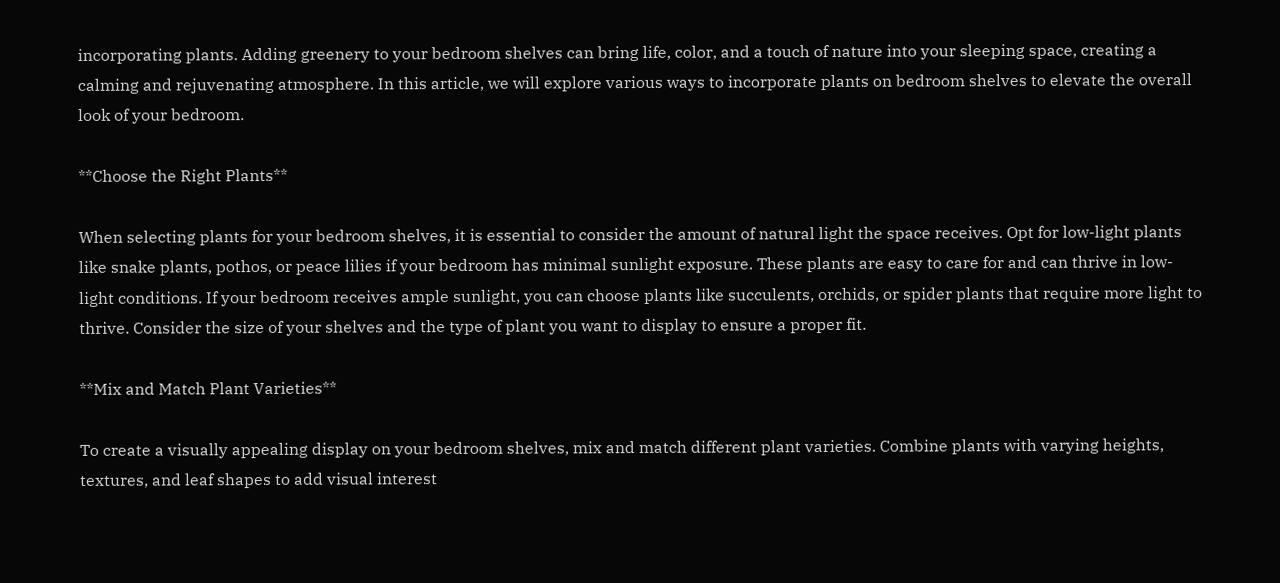incorporating plants. Adding greenery to your bedroom shelves can bring life, color, and a touch of nature into your sleeping space, creating a calming and rejuvenating atmosphere. In this article, we will explore various ways to incorporate plants on bedroom shelves to elevate the overall look of your bedroom.

**Choose the Right Plants**

When selecting plants for your bedroom shelves, it is essential to consider the amount of natural light the space receives. Opt for low-light plants like snake plants, pothos, or peace lilies if your bedroom has minimal sunlight exposure. These plants are easy to care for and can thrive in low-light conditions. If your bedroom receives ample sunlight, you can choose plants like succulents, orchids, or spider plants that require more light to thrive. Consider the size of your shelves and the type of plant you want to display to ensure a proper fit.

**Mix and Match Plant Varieties**

To create a visually appealing display on your bedroom shelves, mix and match different plant varieties. Combine plants with varying heights, textures, and leaf shapes to add visual interest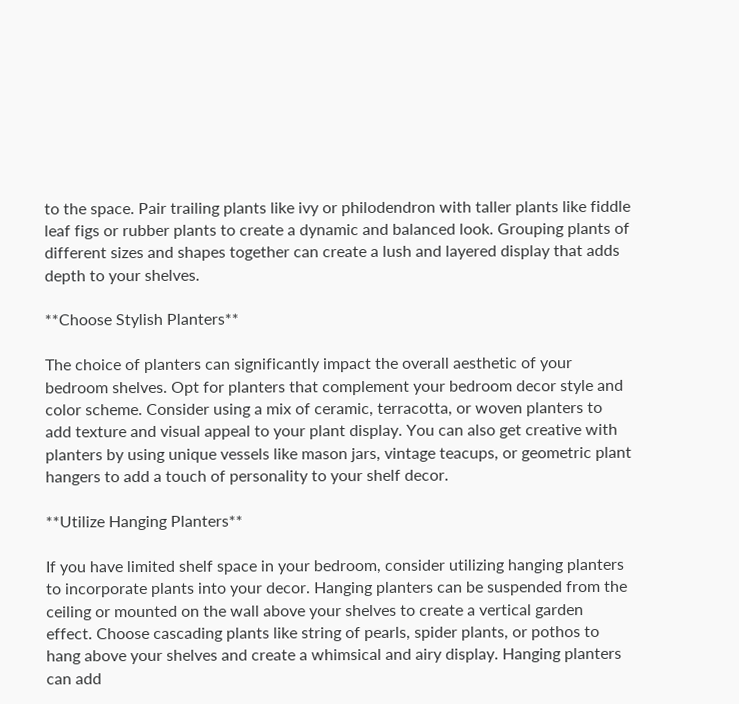to the space. Pair trailing plants like ivy or philodendron with taller plants like fiddle leaf figs or rubber plants to create a dynamic and balanced look. Grouping plants of different sizes and shapes together can create a lush and layered display that adds depth to your shelves.

**Choose Stylish Planters**

The choice of planters can significantly impact the overall aesthetic of your bedroom shelves. Opt for planters that complement your bedroom decor style and color scheme. Consider using a mix of ceramic, terracotta, or woven planters to add texture and visual appeal to your plant display. You can also get creative with planters by using unique vessels like mason jars, vintage teacups, or geometric plant hangers to add a touch of personality to your shelf decor.

**Utilize Hanging Planters**

If you have limited shelf space in your bedroom, consider utilizing hanging planters to incorporate plants into your decor. Hanging planters can be suspended from the ceiling or mounted on the wall above your shelves to create a vertical garden effect. Choose cascading plants like string of pearls, spider plants, or pothos to hang above your shelves and create a whimsical and airy display. Hanging planters can add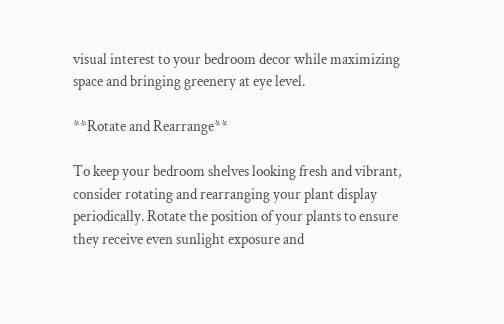visual interest to your bedroom decor while maximizing space and bringing greenery at eye level.

**Rotate and Rearrange**

To keep your bedroom shelves looking fresh and vibrant, consider rotating and rearranging your plant display periodically. Rotate the position of your plants to ensure they receive even sunlight exposure and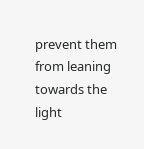prevent them from leaning towards the light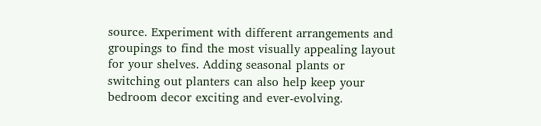source. Experiment with different arrangements and groupings to find the most visually appealing layout for your shelves. Adding seasonal plants or switching out planters can also help keep your bedroom decor exciting and ever-evolving.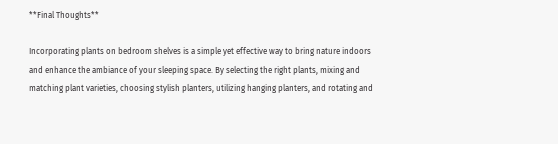**Final Thoughts**

Incorporating plants on bedroom shelves is a simple yet effective way to bring nature indoors and enhance the ambiance of your sleeping space. By selecting the right plants, mixing and matching plant varieties, choosing stylish planters, utilizing hanging planters, and rotating and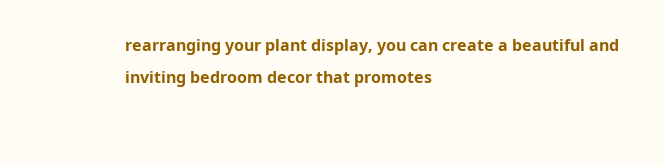rearranging your plant display, you can create a beautiful and inviting bedroom decor that promotes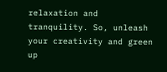relaxation and tranquility. So, unleash your creativity and green up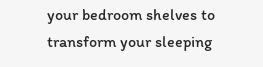your bedroom shelves to transform your sleeping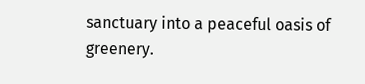sanctuary into a peaceful oasis of greenery.